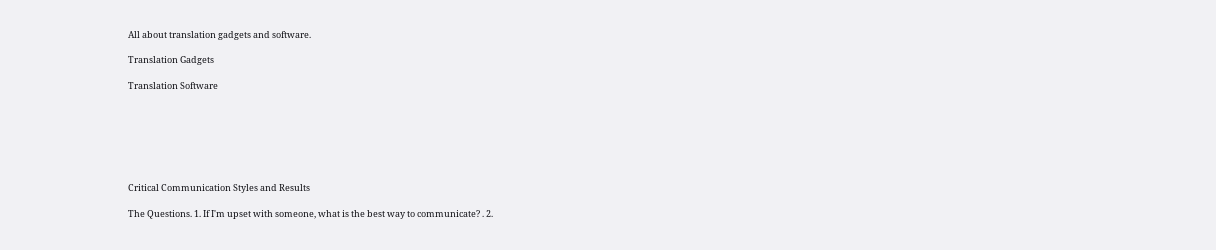All about translation gadgets and software.

Translation Gadgets

Translation Software







Critical Communication Styles and Results

The Questions. 1. If I'm upset with someone, what is the best way to communicate? . 2.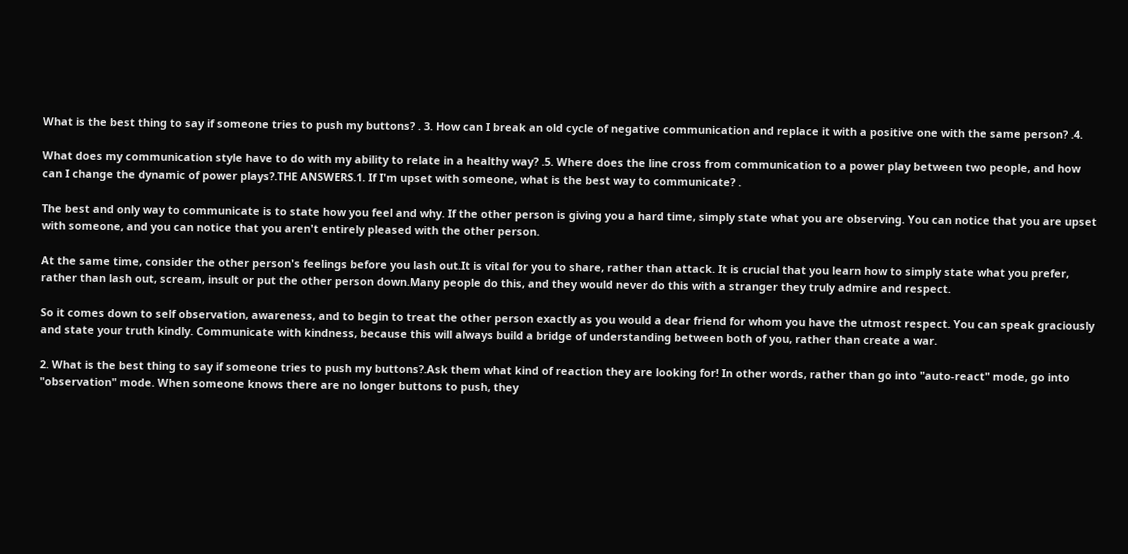What is the best thing to say if someone tries to push my buttons? . 3. How can I break an old cycle of negative communication and replace it with a positive one with the same person? .4.

What does my communication style have to do with my ability to relate in a healthy way? .5. Where does the line cross from communication to a power play between two people, and how can I change the dynamic of power plays?.THE ANSWERS.1. If I'm upset with someone, what is the best way to communicate? .

The best and only way to communicate is to state how you feel and why. If the other person is giving you a hard time, simply state what you are observing. You can notice that you are upset with someone, and you can notice that you aren't entirely pleased with the other person.

At the same time, consider the other person's feelings before you lash out.It is vital for you to share, rather than attack. It is crucial that you learn how to simply state what you prefer, rather than lash out, scream, insult or put the other person down.Many people do this, and they would never do this with a stranger they truly admire and respect.

So it comes down to self observation, awareness, and to begin to treat the other person exactly as you would a dear friend for whom you have the utmost respect. You can speak graciously and state your truth kindly. Communicate with kindness, because this will always build a bridge of understanding between both of you, rather than create a war.

2. What is the best thing to say if someone tries to push my buttons?.Ask them what kind of reaction they are looking for! In other words, rather than go into "auto-react" mode, go into "observation" mode. When someone knows there are no longer buttons to push, they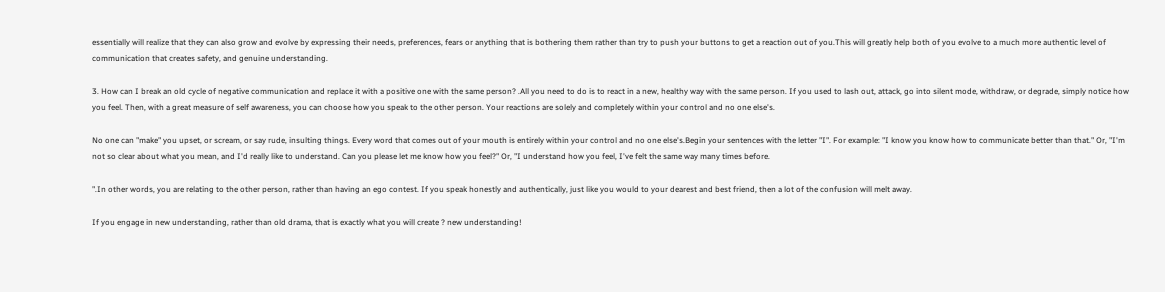essentially will realize that they can also grow and evolve by expressing their needs, preferences, fears or anything that is bothering them rather than try to push your buttons to get a reaction out of you.This will greatly help both of you evolve to a much more authentic level of communication that creates safety, and genuine understanding.

3. How can I break an old cycle of negative communication and replace it with a positive one with the same person? .All you need to do is to react in a new, healthy way with the same person. If you used to lash out, attack, go into silent mode, withdraw, or degrade, simply notice how you feel. Then, with a great measure of self awareness, you can choose how you speak to the other person. Your reactions are solely and completely within your control and no one else's.

No one can "make" you upset, or scream, or say rude, insulting things. Every word that comes out of your mouth is entirely within your control and no one else's.Begin your sentences with the letter "I". For example: "I know you know how to communicate better than that." Or, "I'm not so clear about what you mean, and I'd really like to understand. Can you please let me know how you feel?" Or, "I understand how you feel, I've felt the same way many times before.

".In other words, you are relating to the other person, rather than having an ego contest. If you speak honestly and authentically, just like you would to your dearest and best friend, then a lot of the confusion will melt away.

If you engage in new understanding, rather than old drama, that is exactly what you will create ? new understanding!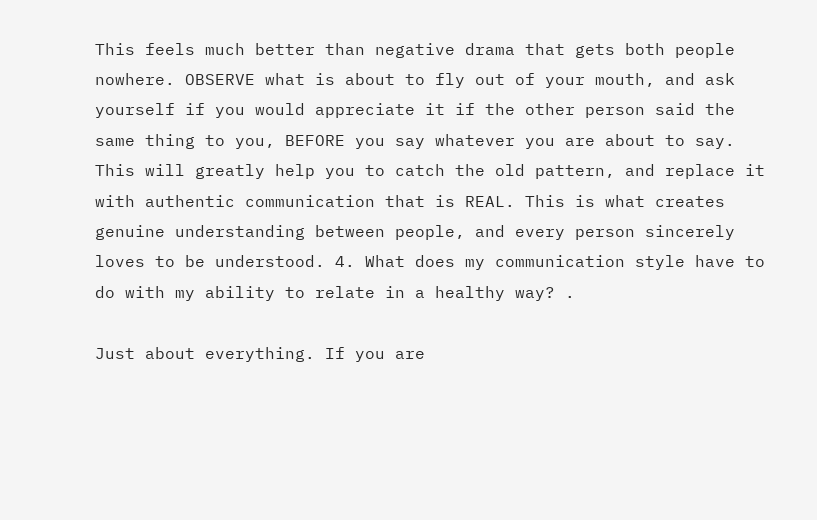This feels much better than negative drama that gets both people nowhere. OBSERVE what is about to fly out of your mouth, and ask yourself if you would appreciate it if the other person said the same thing to you, BEFORE you say whatever you are about to say. This will greatly help you to catch the old pattern, and replace it with authentic communication that is REAL. This is what creates genuine understanding between people, and every person sincerely loves to be understood. 4. What does my communication style have to do with my ability to relate in a healthy way? .

Just about everything. If you are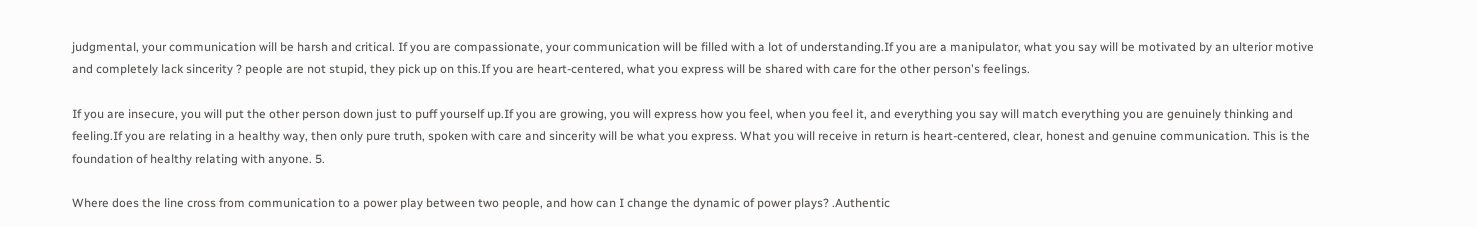judgmental, your communication will be harsh and critical. If you are compassionate, your communication will be filled with a lot of understanding.If you are a manipulator, what you say will be motivated by an ulterior motive and completely lack sincerity ? people are not stupid, they pick up on this.If you are heart-centered, what you express will be shared with care for the other person's feelings.

If you are insecure, you will put the other person down just to puff yourself up.If you are growing, you will express how you feel, when you feel it, and everything you say will match everything you are genuinely thinking and feeling.If you are relating in a healthy way, then only pure truth, spoken with care and sincerity will be what you express. What you will receive in return is heart-centered, clear, honest and genuine communication. This is the foundation of healthy relating with anyone. 5.

Where does the line cross from communication to a power play between two people, and how can I change the dynamic of power plays? .Authentic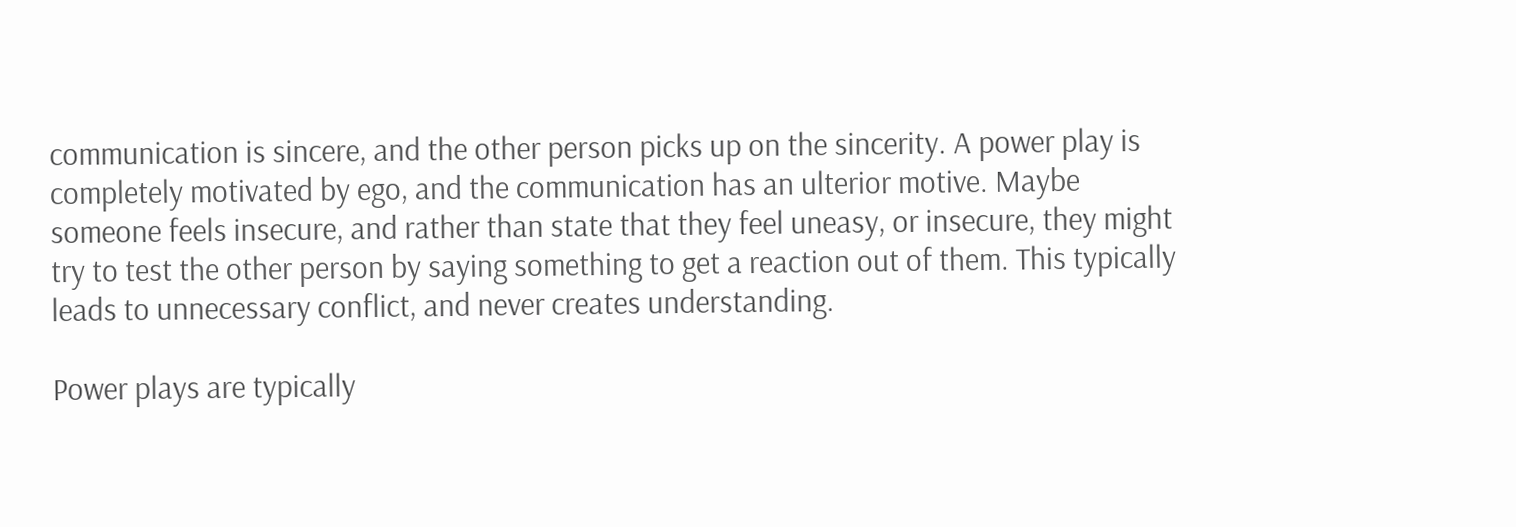communication is sincere, and the other person picks up on the sincerity. A power play is completely motivated by ego, and the communication has an ulterior motive. Maybe someone feels insecure, and rather than state that they feel uneasy, or insecure, they might try to test the other person by saying something to get a reaction out of them. This typically leads to unnecessary conflict, and never creates understanding.

Power plays are typically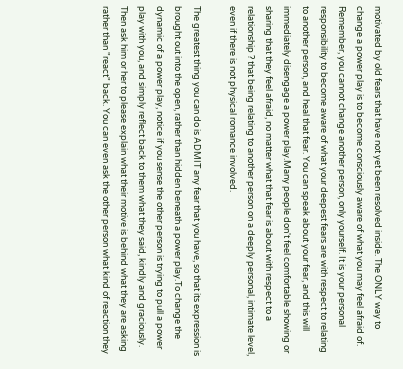motivated by old fears that have not yet been resolved inside. The ONLY way to change a power play is to become consciously aware of what you may feel afraid of. Remember, you cannot change another person, only yourself. It is your personal responsibility to become aware of what your deepest fears are with respect to relating to another person, and heal that fear. You can speak about your fear, and this will immediately disengage a power play.Many people don't feel comfortable showing or sharing that they feel afraid, no matter what that fear is about with respect to a relationship ? that being relating to another person on a deeply personal, intimate level, even if there is not physical romance involved.

The greatest thing you can do is ADMIT any fear that you have, so that its expression is brought out into the open, rather than hidden beneath a power play.To change the dynamic of a power play, notice if you sense the other person is trying to pull a power play with you, and simply reflect back to them what they said, kindly and graciously. Then ask him or her to please explain what their motive is behind what they are asking rather than "react" back. You can even ask the other person what kind of reaction they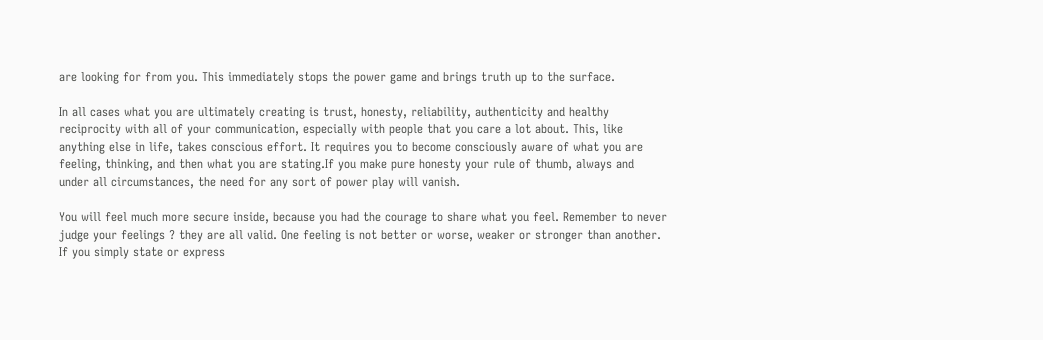are looking for from you. This immediately stops the power game and brings truth up to the surface.

In all cases what you are ultimately creating is trust, honesty, reliability, authenticity and healthy reciprocity with all of your communication, especially with people that you care a lot about. This, like anything else in life, takes conscious effort. It requires you to become consciously aware of what you are feeling, thinking, and then what you are stating.If you make pure honesty your rule of thumb, always and under all circumstances, the need for any sort of power play will vanish.

You will feel much more secure inside, because you had the courage to share what you feel. Remember to never judge your feelings ? they are all valid. One feeling is not better or worse, weaker or stronger than another. If you simply state or express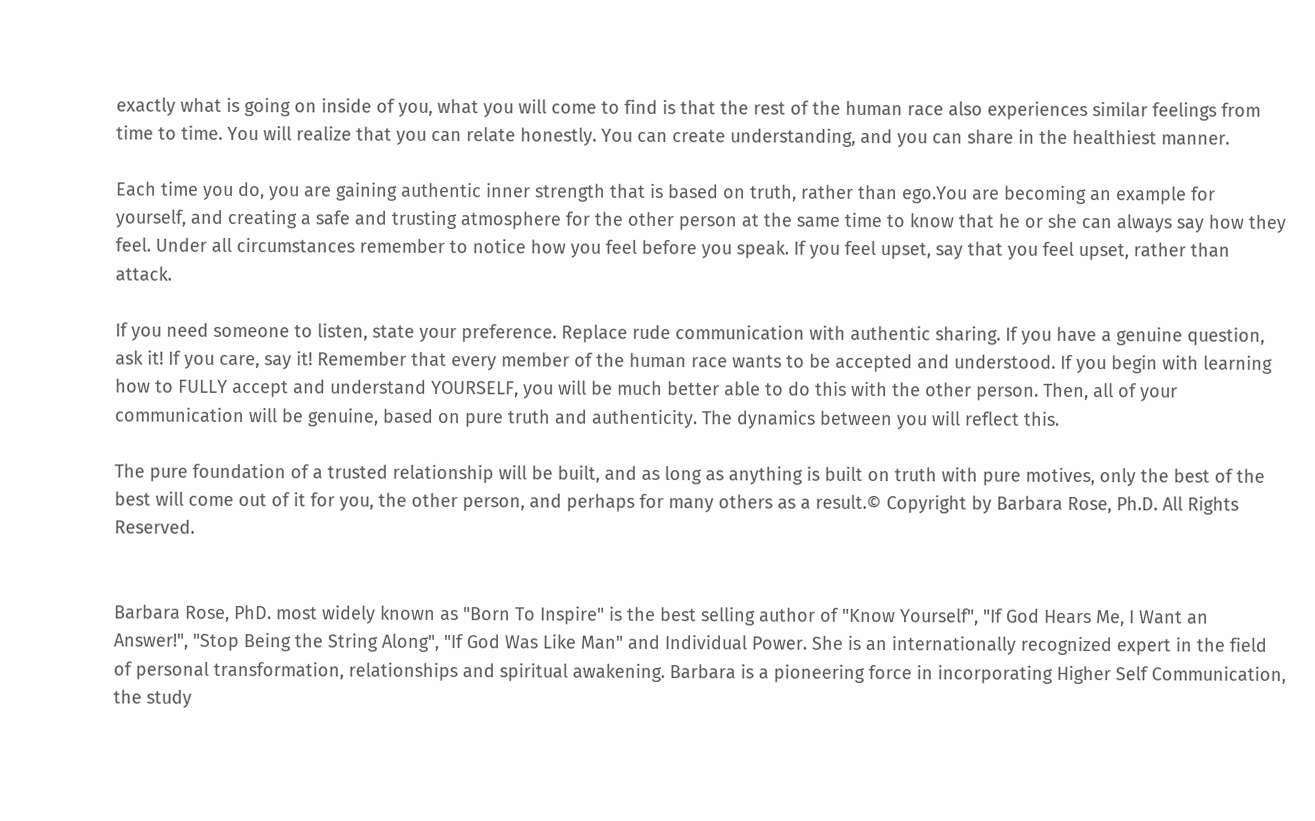exactly what is going on inside of you, what you will come to find is that the rest of the human race also experiences similar feelings from time to time. You will realize that you can relate honestly. You can create understanding, and you can share in the healthiest manner.

Each time you do, you are gaining authentic inner strength that is based on truth, rather than ego.You are becoming an example for yourself, and creating a safe and trusting atmosphere for the other person at the same time to know that he or she can always say how they feel. Under all circumstances remember to notice how you feel before you speak. If you feel upset, say that you feel upset, rather than attack.

If you need someone to listen, state your preference. Replace rude communication with authentic sharing. If you have a genuine question, ask it! If you care, say it! Remember that every member of the human race wants to be accepted and understood. If you begin with learning how to FULLY accept and understand YOURSELF, you will be much better able to do this with the other person. Then, all of your communication will be genuine, based on pure truth and authenticity. The dynamics between you will reflect this.

The pure foundation of a trusted relationship will be built, and as long as anything is built on truth with pure motives, only the best of the best will come out of it for you, the other person, and perhaps for many others as a result.© Copyright by Barbara Rose, Ph.D. All Rights Reserved.


Barbara Rose, PhD. most widely known as "Born To Inspire" is the best selling author of "Know Yourself", "If God Hears Me, I Want an Answer!", "Stop Being the String Along", "If God Was Like Man" and Individual Power. She is an internationally recognized expert in the field of personal transformation, relationships and spiritual awakening. Barbara is a pioneering force in incorporating Higher Self Communication, the study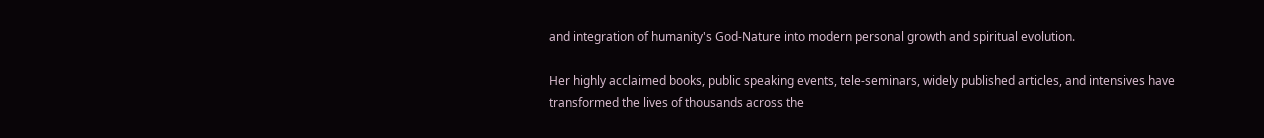and integration of humanity's God-Nature into modern personal growth and spiritual evolution.

Her highly acclaimed books, public speaking events, tele-seminars, widely published articles, and intensives have transformed the lives of thousands across the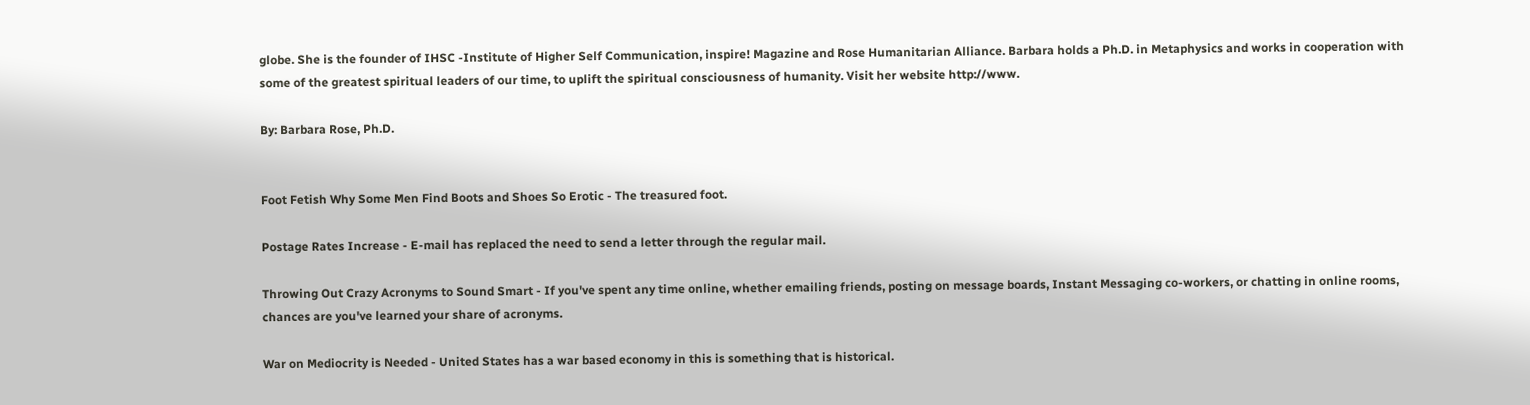globe. She is the founder of IHSC -Institute of Higher Self Communication, inspire! Magazine and Rose Humanitarian Alliance. Barbara holds a Ph.D. in Metaphysics and works in cooperation with some of the greatest spiritual leaders of our time, to uplift the spiritual consciousness of humanity. Visit her website http://www.

By: Barbara Rose, Ph.D.


Foot Fetish Why Some Men Find Boots and Shoes So Erotic - The treasured foot.

Postage Rates Increase - E-mail has replaced the need to send a letter through the regular mail.

Throwing Out Crazy Acronyms to Sound Smart - If you've spent any time online, whether emailing friends, posting on message boards, Instant Messaging co-workers, or chatting in online rooms, chances are you've learned your share of acronyms.

War on Mediocrity is Needed - United States has a war based economy in this is something that is historical.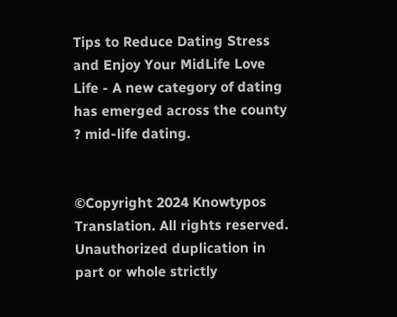Tips to Reduce Dating Stress and Enjoy Your MidLife Love Life - A new category of dating has emerged across the county ? mid-life dating.


©Copyright 2024 Knowtypos Translation. All rights reserved.
Unauthorized duplication in part or whole strictly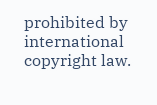prohibited by international copyright law.